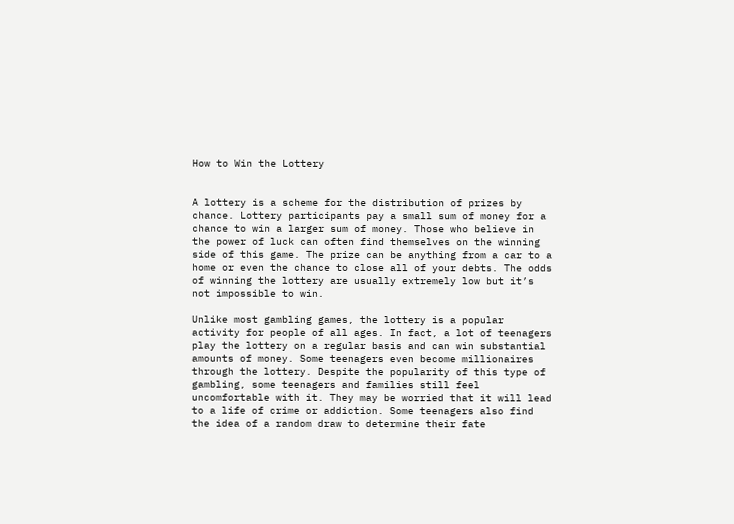How to Win the Lottery


A lottery is a scheme for the distribution of prizes by chance. Lottery participants pay a small sum of money for a chance to win a larger sum of money. Those who believe in the power of luck can often find themselves on the winning side of this game. The prize can be anything from a car to a home or even the chance to close all of your debts. The odds of winning the lottery are usually extremely low but it’s not impossible to win.

Unlike most gambling games, the lottery is a popular activity for people of all ages. In fact, a lot of teenagers play the lottery on a regular basis and can win substantial amounts of money. Some teenagers even become millionaires through the lottery. Despite the popularity of this type of gambling, some teenagers and families still feel uncomfortable with it. They may be worried that it will lead to a life of crime or addiction. Some teenagers also find the idea of a random draw to determine their fate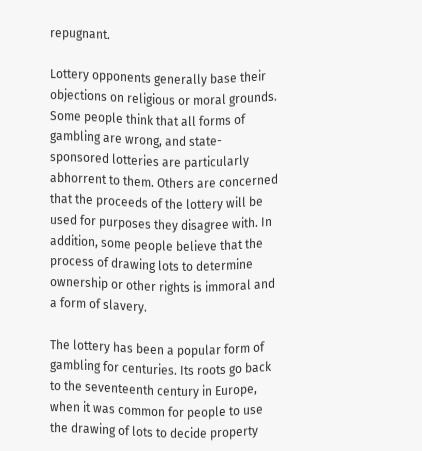repugnant.

Lottery opponents generally base their objections on religious or moral grounds. Some people think that all forms of gambling are wrong, and state-sponsored lotteries are particularly abhorrent to them. Others are concerned that the proceeds of the lottery will be used for purposes they disagree with. In addition, some people believe that the process of drawing lots to determine ownership or other rights is immoral and a form of slavery.

The lottery has been a popular form of gambling for centuries. Its roots go back to the seventeenth century in Europe, when it was common for people to use the drawing of lots to decide property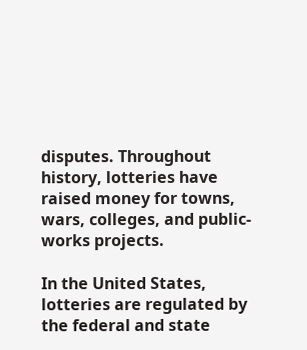disputes. Throughout history, lotteries have raised money for towns, wars, colleges, and public-works projects.

In the United States, lotteries are regulated by the federal and state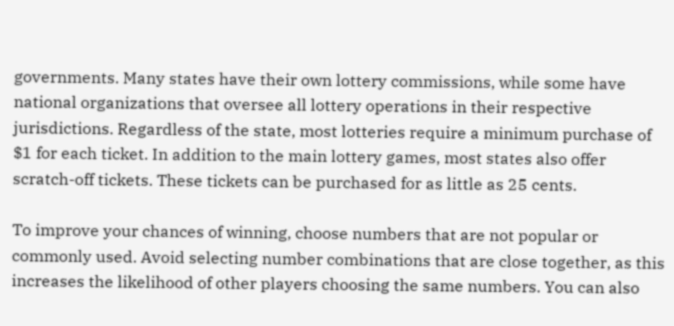governments. Many states have their own lottery commissions, while some have national organizations that oversee all lottery operations in their respective jurisdictions. Regardless of the state, most lotteries require a minimum purchase of $1 for each ticket. In addition to the main lottery games, most states also offer scratch-off tickets. These tickets can be purchased for as little as 25 cents.

To improve your chances of winning, choose numbers that are not popular or commonly used. Avoid selecting number combinations that are close together, as this increases the likelihood of other players choosing the same numbers. You can also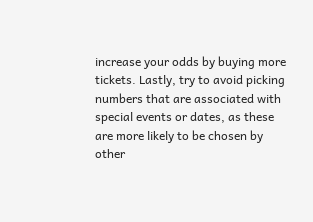increase your odds by buying more tickets. Lastly, try to avoid picking numbers that are associated with special events or dates, as these are more likely to be chosen by other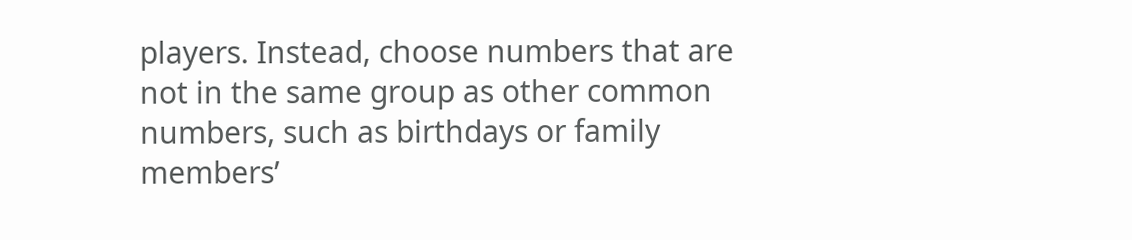players. Instead, choose numbers that are not in the same group as other common numbers, such as birthdays or family members’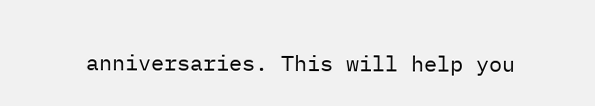anniversaries. This will help you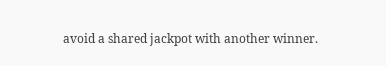avoid a shared jackpot with another winner.